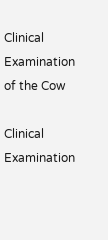Clinical Examination of the Cow

Clinical Examination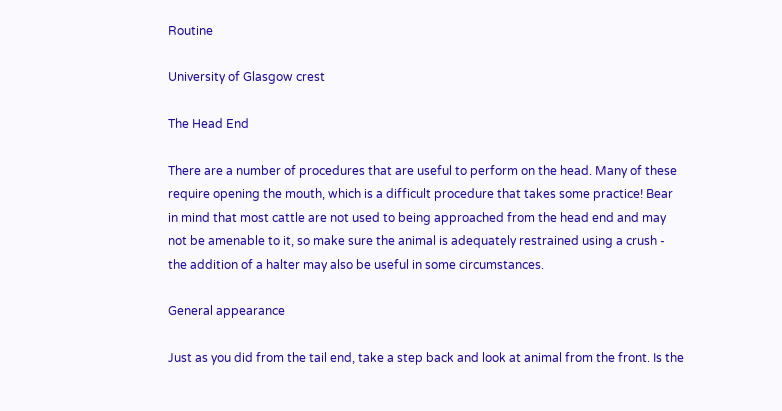Routine

University of Glasgow crest

The Head End

There are a number of procedures that are useful to perform on the head. Many of these require opening the mouth, which is a difficult procedure that takes some practice! Bear in mind that most cattle are not used to being approached from the head end and may not be amenable to it, so make sure the animal is adequately restrained using a crush - the addition of a halter may also be useful in some circumstances.

General appearance

Just as you did from the tail end, take a step back and look at animal from the front. Is the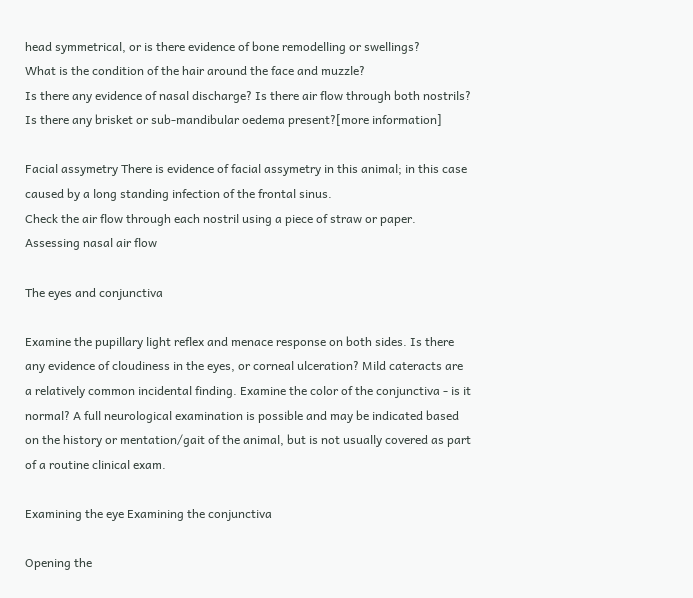head symmetrical, or is there evidence of bone remodelling or swellings?
What is the condition of the hair around the face and muzzle?
Is there any evidence of nasal discharge? Is there air flow through both nostrils?
Is there any brisket or sub-mandibular oedema present?[more information]

Facial assymetry There is evidence of facial assymetry in this animal; in this case caused by a long standing infection of the frontal sinus.
Check the air flow through each nostril using a piece of straw or paper. Assessing nasal air flow

The eyes and conjunctiva

Examine the pupillary light reflex and menace response on both sides. Is there any evidence of cloudiness in the eyes, or corneal ulceration? Mild cateracts are a relatively common incidental finding. Examine the color of the conjunctiva - is it normal? A full neurological examination is possible and may be indicated based on the history or mentation/gait of the animal, but is not usually covered as part of a routine clinical exam.

Examining the eye Examining the conjunctiva

Opening the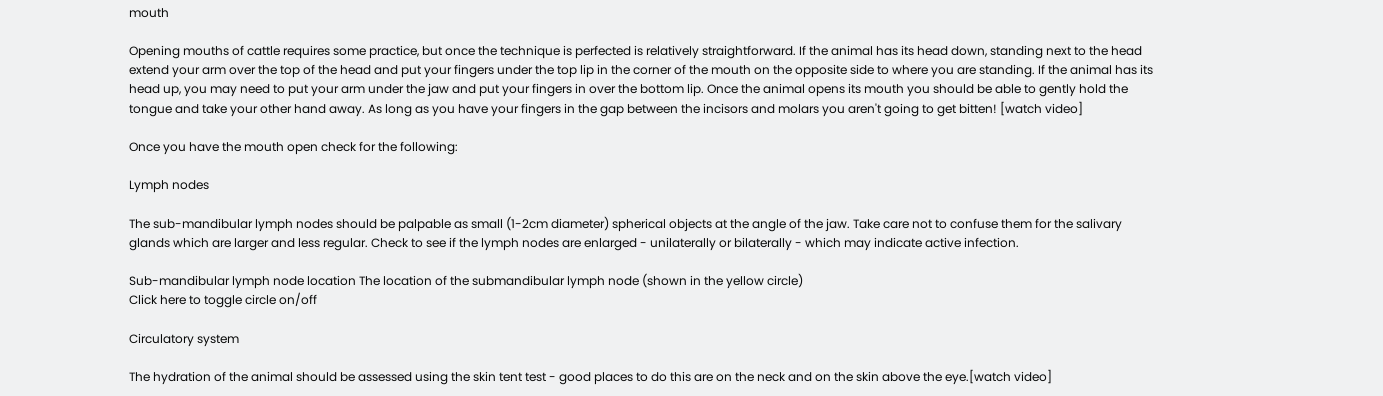mouth

Opening mouths of cattle requires some practice, but once the technique is perfected is relatively straightforward. If the animal has its head down, standing next to the head extend your arm over the top of the head and put your fingers under the top lip in the corner of the mouth on the opposite side to where you are standing. If the animal has its head up, you may need to put your arm under the jaw and put your fingers in over the bottom lip. Once the animal opens its mouth you should be able to gently hold the tongue and take your other hand away. As long as you have your fingers in the gap between the incisors and molars you aren't going to get bitten! [watch video]

Once you have the mouth open check for the following:

Lymph nodes

The sub-mandibular lymph nodes should be palpable as small (1-2cm diameter) spherical objects at the angle of the jaw. Take care not to confuse them for the salivary glands which are larger and less regular. Check to see if the lymph nodes are enlarged - unilaterally or bilaterally - which may indicate active infection.

Sub-mandibular lymph node location The location of the submandibular lymph node (shown in the yellow circle)
Click here to toggle circle on/off

Circulatory system

The hydration of the animal should be assessed using the skin tent test - good places to do this are on the neck and on the skin above the eye.[watch video]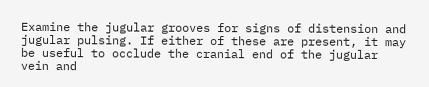Examine the jugular grooves for signs of distension and jugular pulsing. If either of these are present, it may be useful to occlude the cranial end of the jugular vein and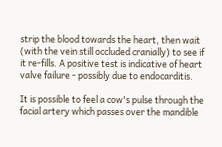strip the blood towards the heart, then wait (with the vein still occluded cranially) to see if it re-fills. A positive test is indicative of heart valve failure - possibly due to endocarditis.

It is possible to feel a cow's pulse through the facial artery which passes over the mandible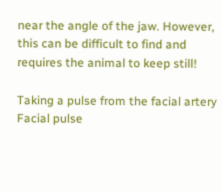near the angle of the jaw. However, this can be difficult to find and requires the animal to keep still!

Taking a pulse from the facial artery Facial pulse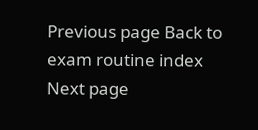Previous page Back to exam routine index Next page